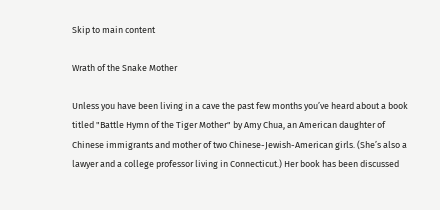Skip to main content

Wrath of the Snake Mother

Unless you have been living in a cave the past few months you’ve heard about a book titled "Battle Hymn of the Tiger Mother" by Amy Chua, an American daughter of Chinese immigrants and mother of two Chinese-Jewish-American girls. (She’s also a lawyer and a college professor living in Connecticut.) Her book has been discussed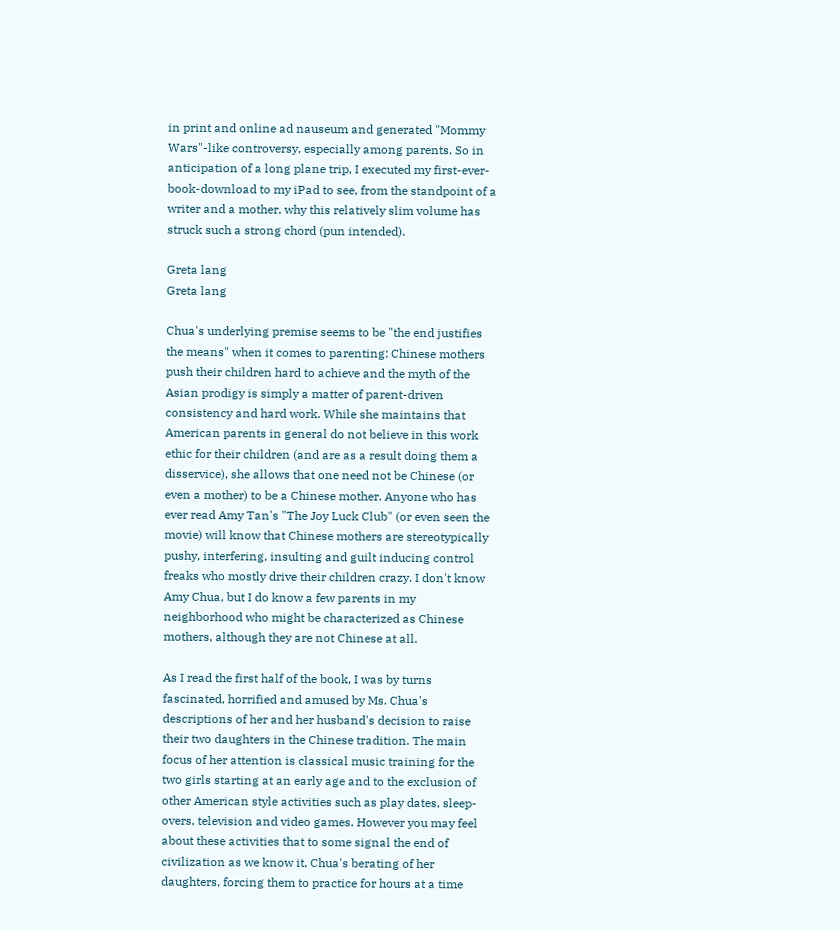in print and online ad nauseum and generated "Mommy Wars"-like controversy, especially among parents. So in anticipation of a long plane trip, I executed my first-ever-book-download to my iPad to see, from the standpoint of a writer and a mother, why this relatively slim volume has struck such a strong chord (pun intended).

Greta lang
Greta lang

Chua's underlying premise seems to be "the end justifies the means" when it comes to parenting: Chinese mothers push their children hard to achieve and the myth of the Asian prodigy is simply a matter of parent-driven consistency and hard work. While she maintains that American parents in general do not believe in this work ethic for their children (and are as a result doing them a disservice), she allows that one need not be Chinese (or even a mother) to be a Chinese mother. Anyone who has ever read Amy Tan's "The Joy Luck Club" (or even seen the movie) will know that Chinese mothers are stereotypically pushy, interfering, insulting and guilt inducing control freaks who mostly drive their children crazy. I don't know Amy Chua, but I do know a few parents in my neighborhood who might be characterized as Chinese mothers, although they are not Chinese at all.

As I read the first half of the book, I was by turns fascinated, horrified and amused by Ms. Chua's descriptions of her and her husband's decision to raise their two daughters in the Chinese tradition. The main focus of her attention is classical music training for the two girls starting at an early age and to the exclusion of other American style activities such as play dates, sleep-overs, television and video games. However you may feel about these activities that to some signal the end of civilization as we know it, Chua's berating of her daughters, forcing them to practice for hours at a time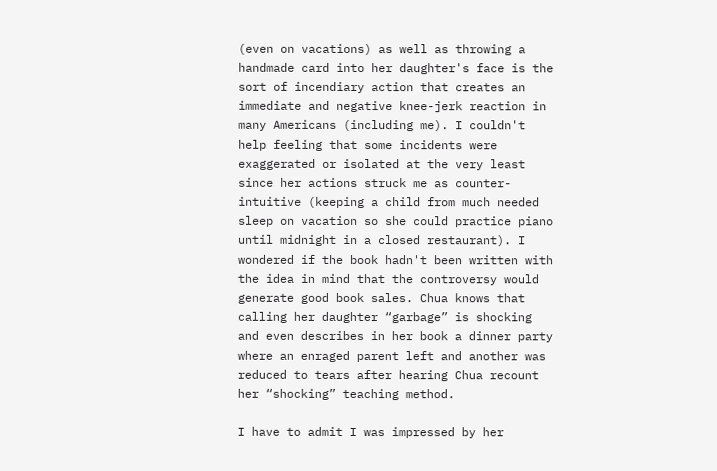(even on vacations) as well as throwing a handmade card into her daughter's face is the sort of incendiary action that creates an immediate and negative knee-jerk reaction in many Americans (including me). I couldn't help feeling that some incidents were exaggerated or isolated at the very least since her actions struck me as counter-intuitive (keeping a child from much needed sleep on vacation so she could practice piano until midnight in a closed restaurant). I wondered if the book hadn't been written with the idea in mind that the controversy would generate good book sales. Chua knows that calling her daughter “garbage” is shocking and even describes in her book a dinner party where an enraged parent left and another was reduced to tears after hearing Chua recount her “shocking” teaching method.

I have to admit I was impressed by her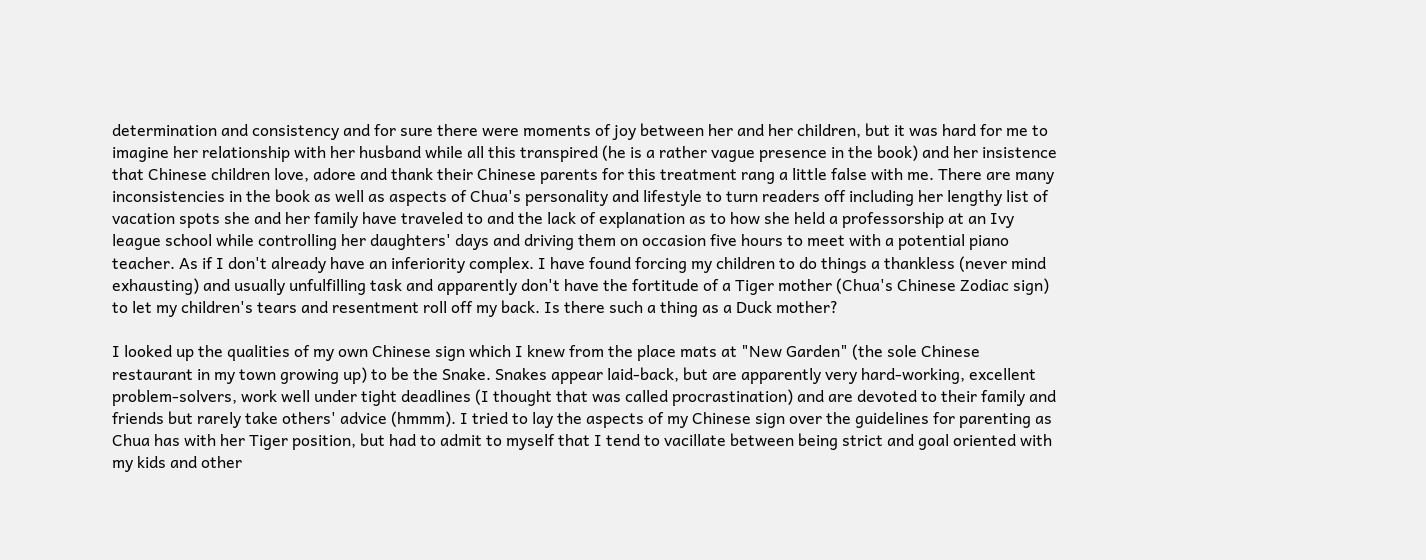determination and consistency and for sure there were moments of joy between her and her children, but it was hard for me to imagine her relationship with her husband while all this transpired (he is a rather vague presence in the book) and her insistence that Chinese children love, adore and thank their Chinese parents for this treatment rang a little false with me. There are many inconsistencies in the book as well as aspects of Chua's personality and lifestyle to turn readers off including her lengthy list of vacation spots she and her family have traveled to and the lack of explanation as to how she held a professorship at an Ivy league school while controlling her daughters' days and driving them on occasion five hours to meet with a potential piano teacher. As if I don't already have an inferiority complex. I have found forcing my children to do things a thankless (never mind exhausting) and usually unfulfilling task and apparently don't have the fortitude of a Tiger mother (Chua's Chinese Zodiac sign) to let my children's tears and resentment roll off my back. Is there such a thing as a Duck mother?

I looked up the qualities of my own Chinese sign which I knew from the place mats at "New Garden" (the sole Chinese restaurant in my town growing up) to be the Snake. Snakes appear laid-back, but are apparently very hard-working, excellent problem-solvers, work well under tight deadlines (I thought that was called procrastination) and are devoted to their family and friends but rarely take others' advice (hmmm). I tried to lay the aspects of my Chinese sign over the guidelines for parenting as Chua has with her Tiger position, but had to admit to myself that I tend to vacillate between being strict and goal oriented with my kids and other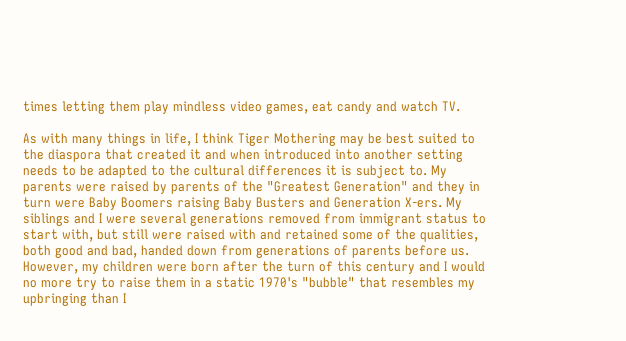times letting them play mindless video games, eat candy and watch TV.

As with many things in life, I think Tiger Mothering may be best suited to the diaspora that created it and when introduced into another setting needs to be adapted to the cultural differences it is subject to. My parents were raised by parents of the "Greatest Generation" and they in turn were Baby Boomers raising Baby Busters and Generation X-ers. My siblings and I were several generations removed from immigrant status to start with, but still were raised with and retained some of the qualities, both good and bad, handed down from generations of parents before us. However, my children were born after the turn of this century and I would no more try to raise them in a static 1970's "bubble" that resembles my upbringing than I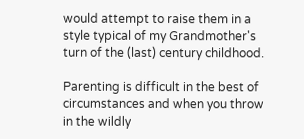would attempt to raise them in a style typical of my Grandmother's turn of the (last) century childhood.

Parenting is difficult in the best of circumstances and when you throw in the wildly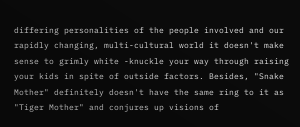differing personalities of the people involved and our rapidly changing, multi-cultural world it doesn't make sense to grimly white -knuckle your way through raising your kids in spite of outside factors. Besides, "Snake Mother" definitely doesn't have the same ring to it as "Tiger Mother" and conjures up visions of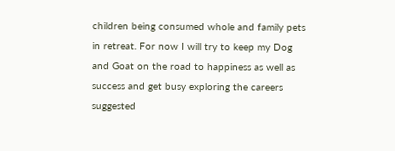children being consumed whole and family pets in retreat. For now I will try to keep my Dog and Goat on the road to happiness as well as success and get busy exploring the careers suggested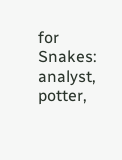for Snakes: analyst, potter,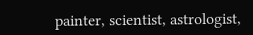painter, scientist, astrologist,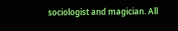sociologist and magician. All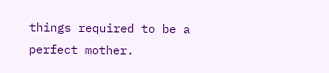things required to be a perfect mother.